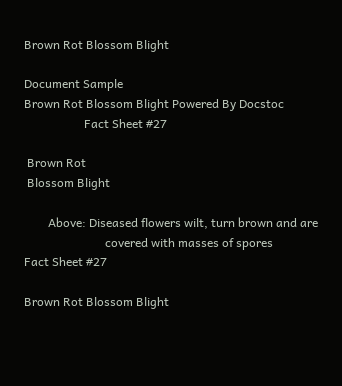Brown Rot Blossom Blight

Document Sample
Brown Rot Blossom Blight Powered By Docstoc
                    Fact Sheet #27

 Brown Rot
 Blossom Blight

        Above: Diseased flowers wilt, turn brown and are
                           covered with masses of spores
Fact Sheet #27

Brown Rot Blossom Blight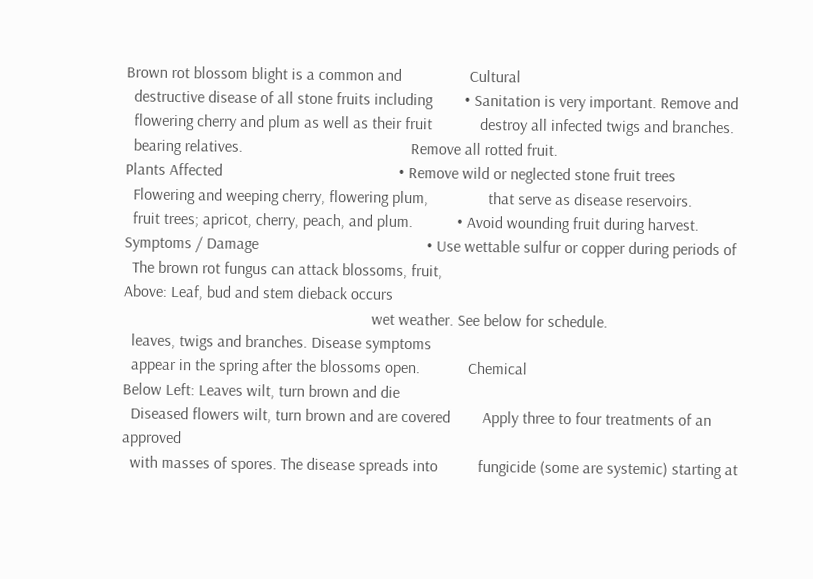Brown rot blossom blight is a common and                 Cultural
  destructive disease of all stone fruits including        • Sanitation is very important. Remove and
  flowering cherry and plum as well as their fruit            destroy all infected twigs and branches.
  bearing relatives.                                          Remove all rotted fruit.
Plants Affected                                            • Remove wild or neglected stone fruit trees
  Flowering and weeping cherry, flowering plum,               that serve as disease reservoirs.
  fruit trees; apricot, cherry, peach, and plum.           • Avoid wounding fruit during harvest.
Symptoms / Damage                                          • Use wettable sulfur or copper during periods of
  The brown rot fungus can attack blossoms, fruit,                                                                                              Above: Leaf, bud and stem dieback occurs
                                                              wet weather. See below for schedule.
  leaves, twigs and branches. Disease symptoms
  appear in the spring after the blossoms open.            Chemical                                                                           Below Left: Leaves wilt, turn brown and die
  Diseased flowers wilt, turn brown and are covered        Apply three to four treatments of an approved
  with masses of spores. The disease spreads into          fungicide (some are systemic) starting at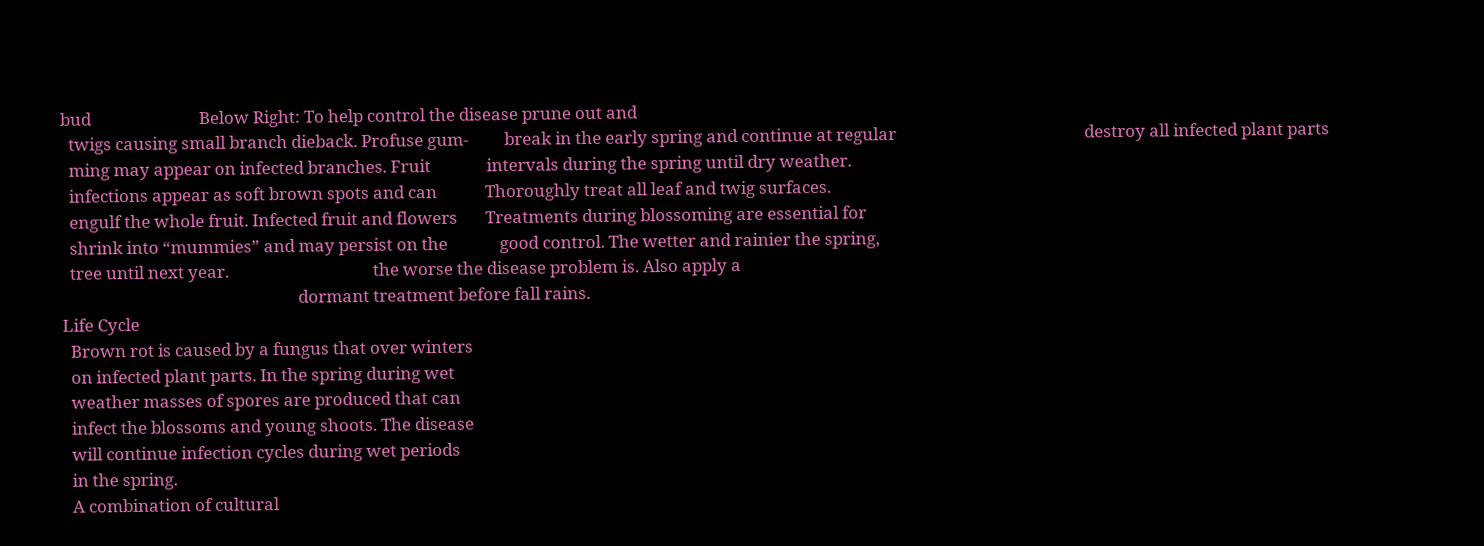bud                           Below Right: To help control the disease prune out and
  twigs causing small branch dieback. Profuse gum-         break in the early spring and continue at regular                                               destroy all infected plant parts
  ming may appear on infected branches. Fruit              intervals during the spring until dry weather.
  infections appear as soft brown spots and can            Thoroughly treat all leaf and twig surfaces.
  engulf the whole fruit. Infected fruit and flowers       Treatments during blossoming are essential for
  shrink into “mummies” and may persist on the             good control. The wetter and rainier the spring,
  tree until next year.                                    the worse the disease problem is. Also apply a
                                                           dormant treatment before fall rains.
Life Cycle
  Brown rot is caused by a fungus that over winters
  on infected plant parts. In the spring during wet
  weather masses of spores are produced that can
  infect the blossoms and young shoots. The disease
  will continue infection cycles during wet periods
  in the spring.
  A combination of cultural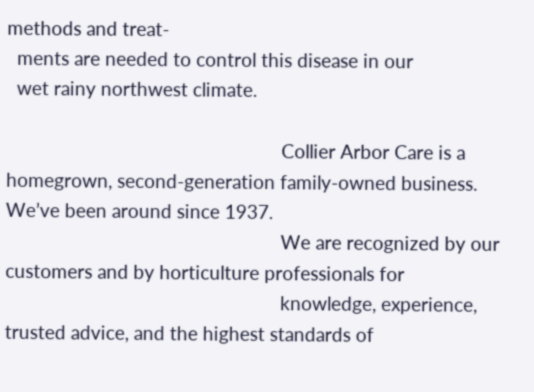methods and treat-
  ments are needed to control this disease in our
  wet rainy northwest climate.

                                                       Collier Arbor Care is a homegrown, second-generation family-owned business. We’ve been around since 1937.
                                                       We are recognized by our customers and by horticulture professionals for
                                                       knowledge, experience, trusted advice, and the highest standards of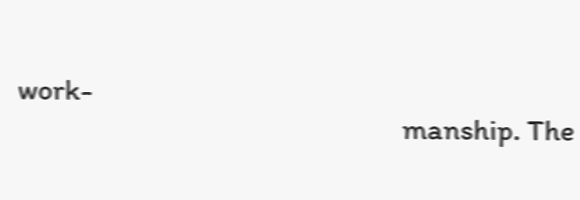work-
                                                       manship. The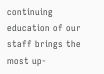continuing education of our staff brings the most up-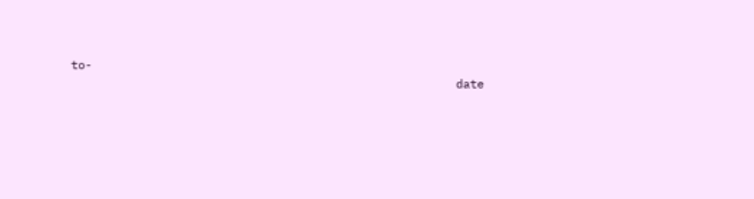to-
                                                       date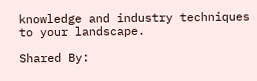knowledge and industry techniques to your landscape.

Shared By: